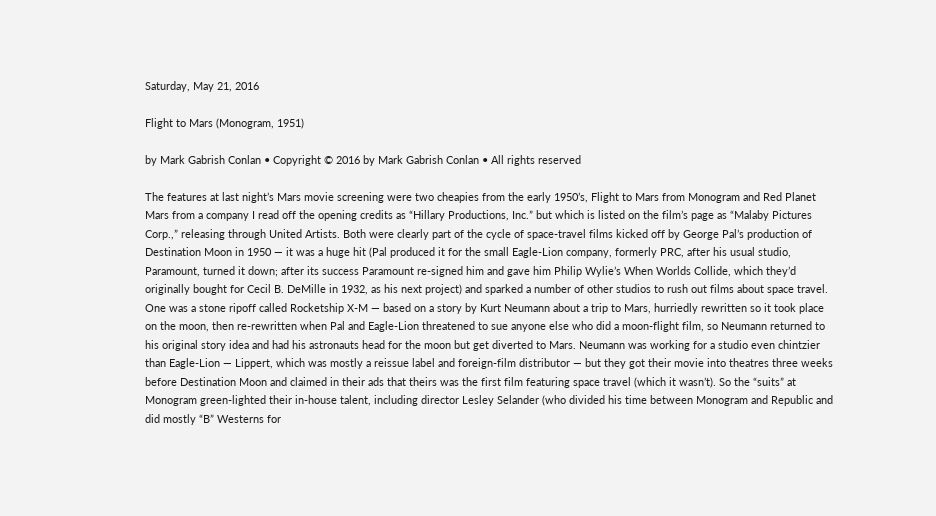Saturday, May 21, 2016

Flight to Mars (Monogram, 1951)

by Mark Gabrish Conlan • Copyright © 2016 by Mark Gabrish Conlan • All rights reserved

The features at last night’s Mars movie screening were two cheapies from the early 1950’s, Flight to Mars from Monogram and Red Planet Mars from a company I read off the opening credits as “Hillary Productions, Inc.” but which is listed on the film’s page as “Malaby Pictures Corp.,” releasing through United Artists. Both were clearly part of the cycle of space-travel films kicked off by George Pal’s production of Destination Moon in 1950 — it was a huge hit (Pal produced it for the small Eagle-Lion company, formerly PRC, after his usual studio, Paramount, turned it down; after its success Paramount re-signed him and gave him Philip Wylie’s When Worlds Collide, which they’d originally bought for Cecil B. DeMille in 1932, as his next project) and sparked a number of other studios to rush out films about space travel. One was a stone ripoff called Rocketship X-M — based on a story by Kurt Neumann about a trip to Mars, hurriedly rewritten so it took place on the moon, then re-rewritten when Pal and Eagle-Lion threatened to sue anyone else who did a moon-flight film, so Neumann returned to his original story idea and had his astronauts head for the moon but get diverted to Mars. Neumann was working for a studio even chintzier than Eagle-Lion — Lippert, which was mostly a reissue label and foreign-film distributor — but they got their movie into theatres three weeks before Destination Moon and claimed in their ads that theirs was the first film featuring space travel (which it wasn’t). So the “suits” at Monogram green-lighted their in-house talent, including director Lesley Selander (who divided his time between Monogram and Republic and did mostly “B” Westerns for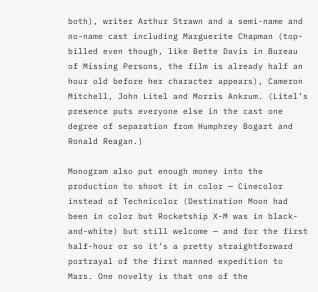both), writer Arthur Strawn and a semi-name and no-name cast including Marguerite Chapman (top-billed even though, like Bette Davis in Bureau of Missing Persons, the film is already half an hour old before her character appears), Cameron Mitchell, John Litel and Morris Ankrum. (Litel’s presence puts everyone else in the cast one degree of separation from Humphrey Bogart and Ronald Reagan.)

Monogram also put enough money into the production to shoot it in color — Cinecolor instead of Technicolor (Destination Moon had been in color but Rocketship X-M was in black-and-white) but still welcome — and for the first half-hour or so it’s a pretty straightforward portrayal of the first manned expedition to Mars. One novelty is that one of the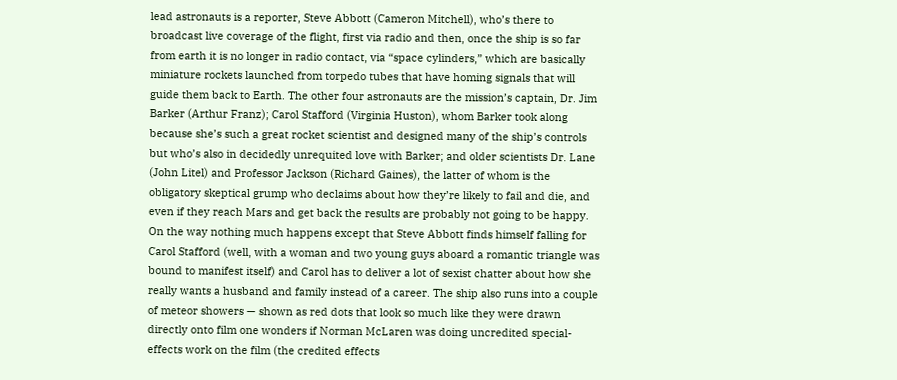lead astronauts is a reporter, Steve Abbott (Cameron Mitchell), who’s there to broadcast live coverage of the flight, first via radio and then, once the ship is so far from earth it is no longer in radio contact, via “space cylinders,” which are basically miniature rockets launched from torpedo tubes that have homing signals that will guide them back to Earth. The other four astronauts are the mission’s captain, Dr. Jim Barker (Arthur Franz); Carol Stafford (Virginia Huston), whom Barker took along because she’s such a great rocket scientist and designed many of the ship’s controls but who’s also in decidedly unrequited love with Barker; and older scientists Dr. Lane (John Litel) and Professor Jackson (Richard Gaines), the latter of whom is the obligatory skeptical grump who declaims about how they’re likely to fail and die, and even if they reach Mars and get back the results are probably not going to be happy. On the way nothing much happens except that Steve Abbott finds himself falling for Carol Stafford (well, with a woman and two young guys aboard a romantic triangle was bound to manifest itself) and Carol has to deliver a lot of sexist chatter about how she really wants a husband and family instead of a career. The ship also runs into a couple of meteor showers — shown as red dots that look so much like they were drawn directly onto film one wonders if Norman McLaren was doing uncredited special-effects work on the film (the credited effects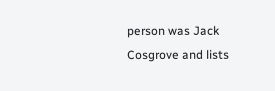person was Jack Cosgrove and lists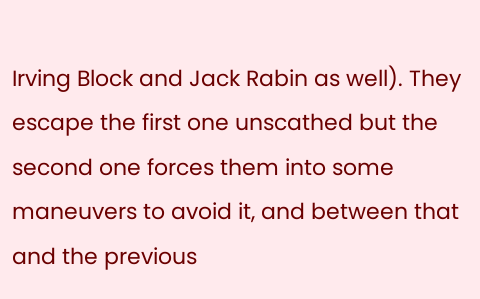Irving Block and Jack Rabin as well). They escape the first one unscathed but the second one forces them into some maneuvers to avoid it, and between that and the previous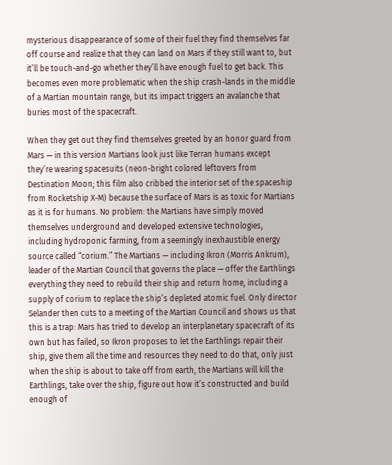mysterious disappearance of some of their fuel they find themselves far off course and realize that they can land on Mars if they still want to, but it’ll be touch-and-go whether they’ll have enough fuel to get back. This becomes even more problematic when the ship crash-lands in the middle of a Martian mountain range, but its impact triggers an avalanche that buries most of the spacecraft.

When they get out they find themselves greeted by an honor guard from Mars — in this version Martians look just like Terran humans except they’re wearing spacesuits (neon-bright colored leftovers from Destination Moon; this film also cribbed the interior set of the spaceship from Rocketship X-M) because the surface of Mars is as toxic for Martians as it is for humans. No problem: the Martians have simply moved themselves underground and developed extensive technologies, including hydroponic farming, from a seemingly inexhaustible energy source called “corium.” The Martians — including Ikron (Morris Ankrum), leader of the Martian Council that governs the place — offer the Earthlings everything they need to rebuild their ship and return home, including a supply of corium to replace the ship’s depleted atomic fuel. Only director Selander then cuts to a meeting of the Martian Council and shows us that this is a trap: Mars has tried to develop an interplanetary spacecraft of its own but has failed, so Ikron proposes to let the Earthlings repair their ship, give them all the time and resources they need to do that, only just when the ship is about to take off from earth, the Martians will kill the Earthlings, take over the ship, figure out how it’s constructed and build enough of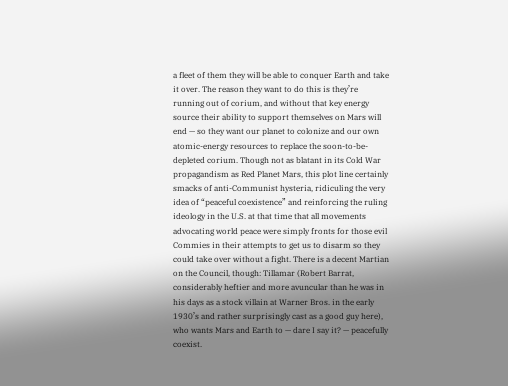a fleet of them they will be able to conquer Earth and take it over. The reason they want to do this is they’re running out of corium, and without that key energy source their ability to support themselves on Mars will end — so they want our planet to colonize and our own atomic-energy resources to replace the soon-to-be-depleted corium. Though not as blatant in its Cold War propagandism as Red Planet Mars, this plot line certainly smacks of anti-Communist hysteria, ridiculing the very idea of “peaceful coexistence” and reinforcing the ruling ideology in the U.S. at that time that all movements advocating world peace were simply fronts for those evil Commies in their attempts to get us to disarm so they could take over without a fight. There is a decent Martian on the Council, though: Tillamar (Robert Barrat, considerably heftier and more avuncular than he was in his days as a stock villain at Warner Bros. in the early 1930’s and rather surprisingly cast as a good guy here), who wants Mars and Earth to — dare I say it? — peacefully coexist.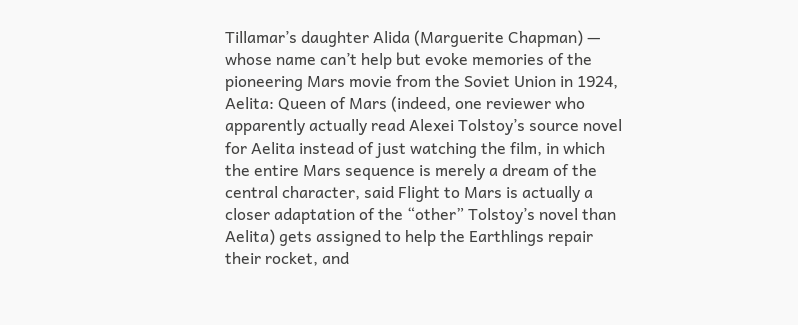Tillamar’s daughter Alida (Marguerite Chapman) — whose name can’t help but evoke memories of the pioneering Mars movie from the Soviet Union in 1924, Aelita: Queen of Mars (indeed, one reviewer who apparently actually read Alexei Tolstoy’s source novel for Aelita instead of just watching the film, in which the entire Mars sequence is merely a dream of the central character, said Flight to Mars is actually a closer adaptation of the “other” Tolstoy’s novel than Aelita) gets assigned to help the Earthlings repair their rocket, and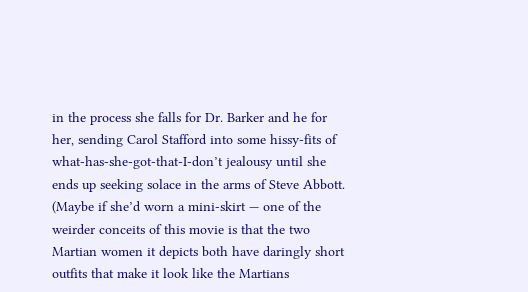in the process she falls for Dr. Barker and he for her, sending Carol Stafford into some hissy-fits of what-has-she-got-that-I-don’t jealousy until she ends up seeking solace in the arms of Steve Abbott. (Maybe if she’d worn a mini-skirt — one of the weirder conceits of this movie is that the two Martian women it depicts both have daringly short outfits that make it look like the Martians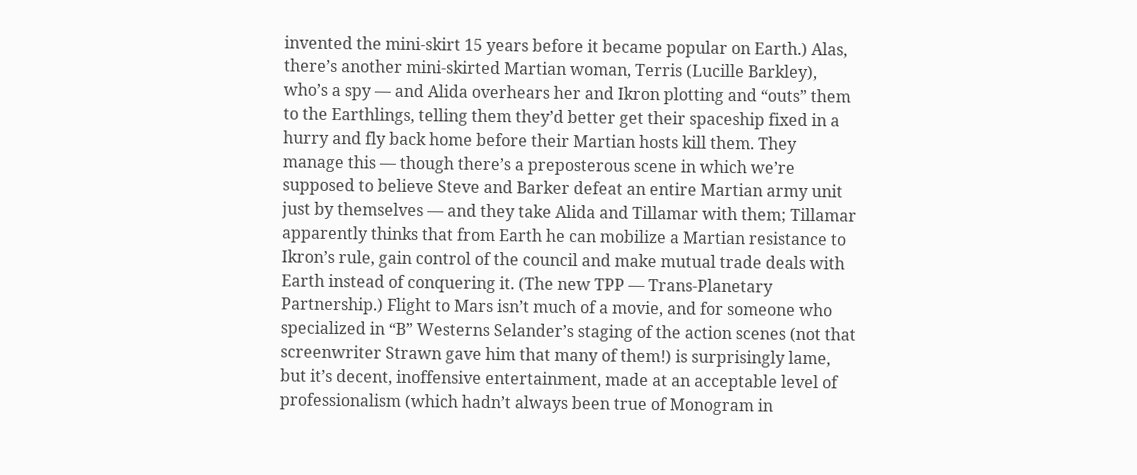invented the mini-skirt 15 years before it became popular on Earth.) Alas, there’s another mini-skirted Martian woman, Terris (Lucille Barkley), who’s a spy — and Alida overhears her and Ikron plotting and “outs” them to the Earthlings, telling them they’d better get their spaceship fixed in a hurry and fly back home before their Martian hosts kill them. They manage this — though there’s a preposterous scene in which we’re supposed to believe Steve and Barker defeat an entire Martian army unit just by themselves — and they take Alida and Tillamar with them; Tillamar apparently thinks that from Earth he can mobilize a Martian resistance to Ikron’s rule, gain control of the council and make mutual trade deals with Earth instead of conquering it. (The new TPP — Trans-Planetary Partnership.) Flight to Mars isn’t much of a movie, and for someone who specialized in “B” Westerns Selander’s staging of the action scenes (not that screenwriter Strawn gave him that many of them!) is surprisingly lame, but it’s decent, inoffensive entertainment, made at an acceptable level of professionalism (which hadn’t always been true of Monogram in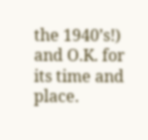the 1940’s!) and O.K. for its time and place.